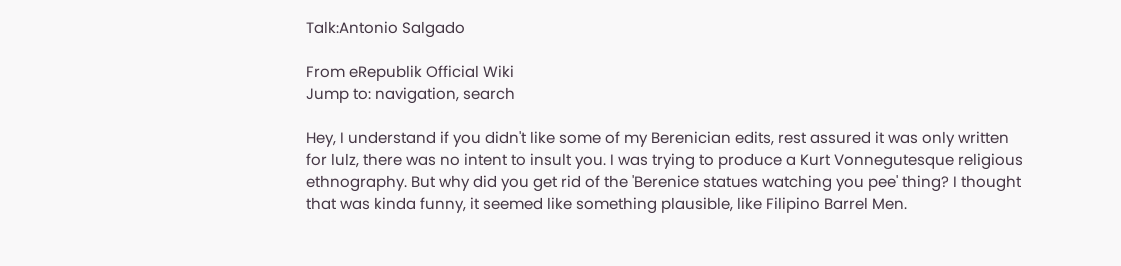Talk:Antonio Salgado

From eRepublik Official Wiki
Jump to: navigation, search

Hey, I understand if you didn't like some of my Berenician edits, rest assured it was only written for lulz, there was no intent to insult you. I was trying to produce a Kurt Vonnegutesque religious ethnography. But why did you get rid of the 'Berenice statues watching you pee' thing? I thought that was kinda funny, it seemed like something plausible, like Filipino Barrel Men.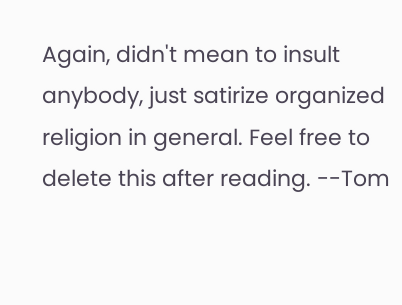Again, didn't mean to insult anybody, just satirize organized religion in general. Feel free to delete this after reading. --Tom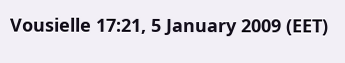Vousielle 17:21, 5 January 2009 (EET)